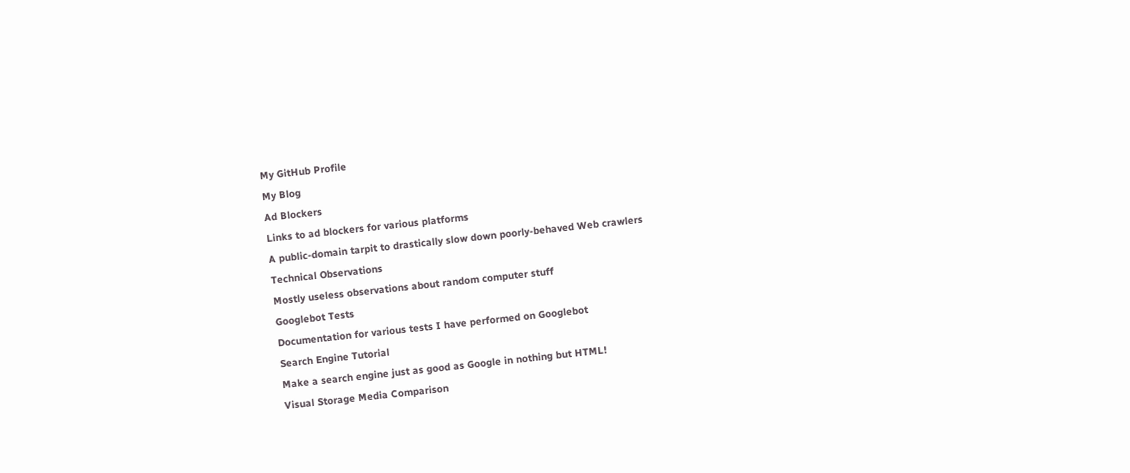My GitHub Profile
My Blog
Ad Blockers
Links to ad blockers for various platforms
A public-domain tarpit to drastically slow down poorly-behaved Web crawlers
Technical Observations
Mostly useless observations about random computer stuff
Googlebot Tests
Documentation for various tests I have performed on Googlebot
Search Engine Tutorial
Make a search engine just as good as Google in nothing but HTML!
Visual Storage Media Comparison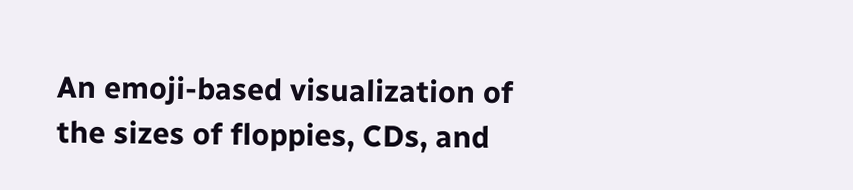An emoji-based visualization of the sizes of floppies, CDs, and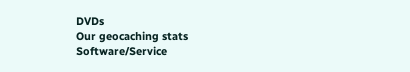DVDs
Our geocaching stats
Software/Service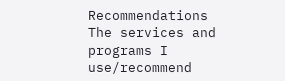Recommendations
The services and programs I use/recommend